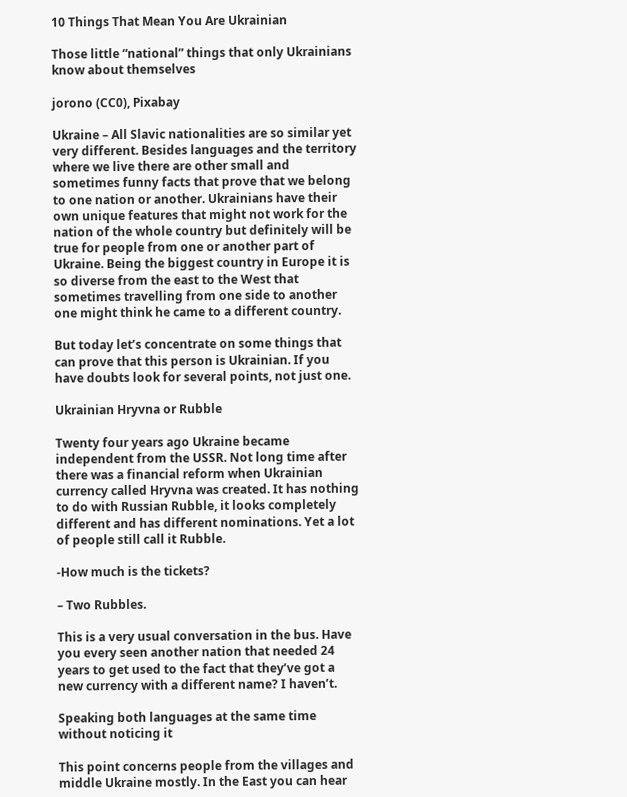10 Things That Mean You Are Ukrainian

Those little “national” things that only Ukrainians know about themselves

jorono (CC0), Pixabay

Ukraine – All Slavic nationalities are so similar yet very different. Besides languages and the territory where we live there are other small and sometimes funny facts that prove that we belong to one nation or another. Ukrainians have their own unique features that might not work for the nation of the whole country but definitely will be true for people from one or another part of Ukraine. Being the biggest country in Europe it is so diverse from the east to the West that sometimes travelling from one side to another one might think he came to a different country.

But today let’s concentrate on some things that can prove that this person is Ukrainian. If you have doubts look for several points, not just one.

Ukrainian Hryvna or Rubble

Twenty four years ago Ukraine became independent from the USSR. Not long time after there was a financial reform when Ukrainian currency called Hryvna was created. It has nothing to do with Russian Rubble, it looks completely different and has different nominations. Yet a lot of people still call it Rubble.

-How much is the tickets?

– Two Rubbles.

This is a very usual conversation in the bus. Have you every seen another nation that needed 24 years to get used to the fact that they’ve got a new currency with a different name? I haven’t.

Speaking both languages at the same time without noticing it

This point concerns people from the villages and middle Ukraine mostly. In the East you can hear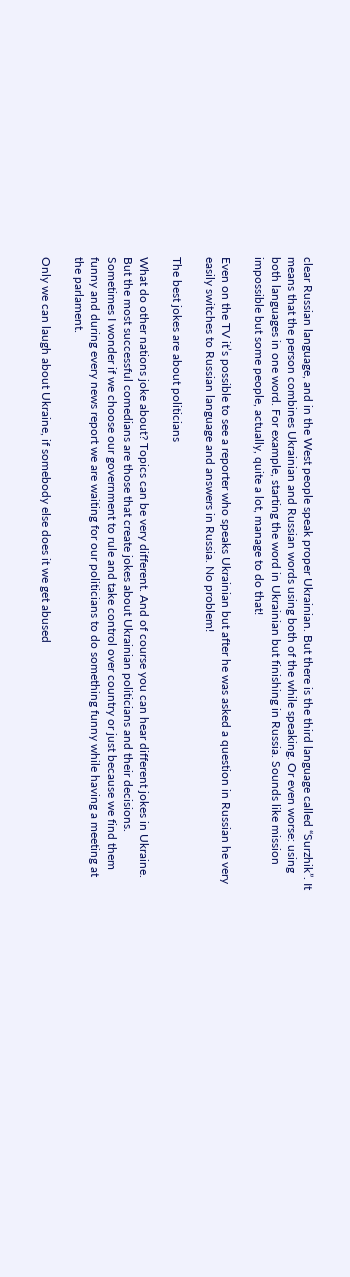clear Russian language, and in the West people speak proper Ukrainian. But there is the third language called “Surzhik”. It means that the person combines Ukrainian and Russian words using both of the while speaking. Or even worse: using both languages in one word. For example, starting the word in Ukrainian but finishing in Russia. Sounds like mission impossible but some people, actually, quite a lot, manage to do that!

Even on the TV it’s possible to see a reporter who speaks Ukrainian but after he was asked a question in Russian he very easily switches to Russian language and answers in Russia. No problem!

The best jokes are about politicians

What do other nations joke about? Topics can be very different. And of course you can hear different jokes in Ukraine. But the most successful comedians are those that create jokes about Ukrainian politicians and their decisions. Sometimes I wonder if we choose our government to rule and take control over country or just because we find them funny and during every news report we are waiting for our politicians to do something funny while having a meeting at the parlament.

Only we can laugh about Ukraine, if somebody else does it we get abused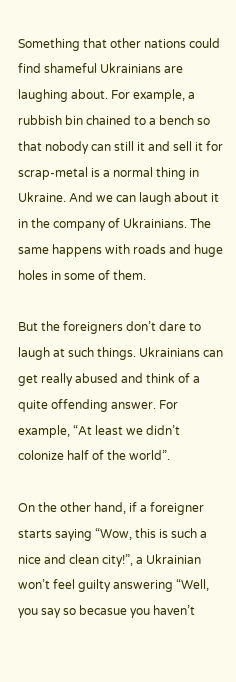Something that other nations could find shameful Ukrainians are laughing about. For example, a rubbish bin chained to a bench so that nobody can still it and sell it for scrap-metal is a normal thing in Ukraine. And we can laugh about it in the company of Ukrainians. The same happens with roads and huge holes in some of them.

But the foreigners don’t dare to laugh at such things. Ukrainians can get really abused and think of a quite offending answer. For example, “At least we didn’t colonize half of the world”.

On the other hand, if a foreigner starts saying “Wow, this is such a nice and clean city!”, a Ukrainian won’t feel guilty answering “Well, you say so becasue you haven’t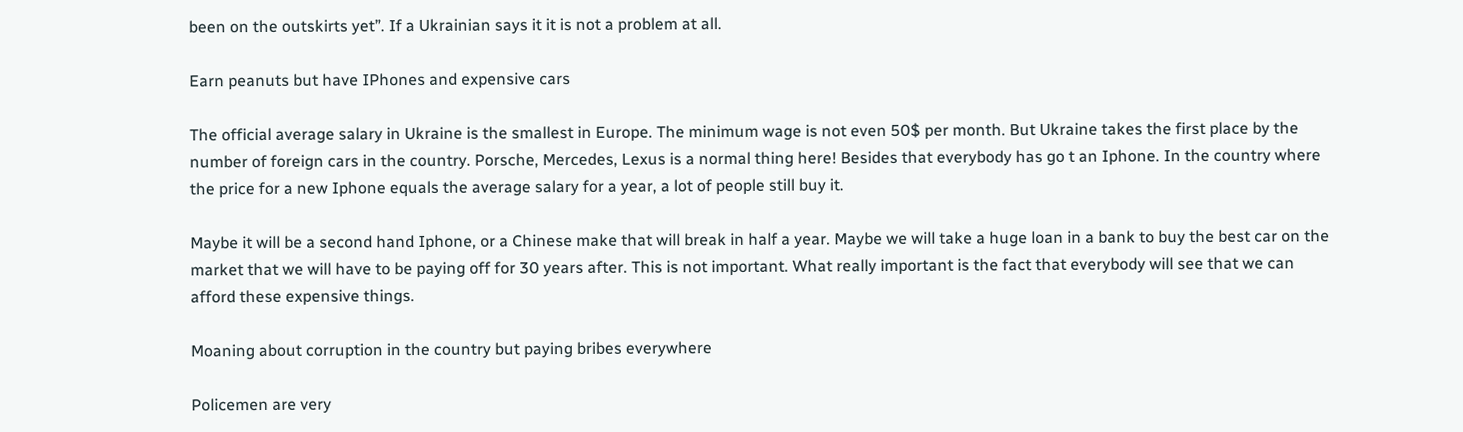been on the outskirts yet”. If a Ukrainian says it it is not a problem at all.

Earn peanuts but have IPhones and expensive cars

The official average salary in Ukraine is the smallest in Europe. The minimum wage is not even 50$ per month. But Ukraine takes the first place by the number of foreign cars in the country. Porsche, Mercedes, Lexus is a normal thing here! Besides that everybody has go t an Iphone. In the country where the price for a new Iphone equals the average salary for a year, a lot of people still buy it.

Maybe it will be a second hand Iphone, or a Chinese make that will break in half a year. Maybe we will take a huge loan in a bank to buy the best car on the market that we will have to be paying off for 30 years after. This is not important. What really important is the fact that everybody will see that we can afford these expensive things.

Moaning about corruption in the country but paying bribes everywhere

Policemen are very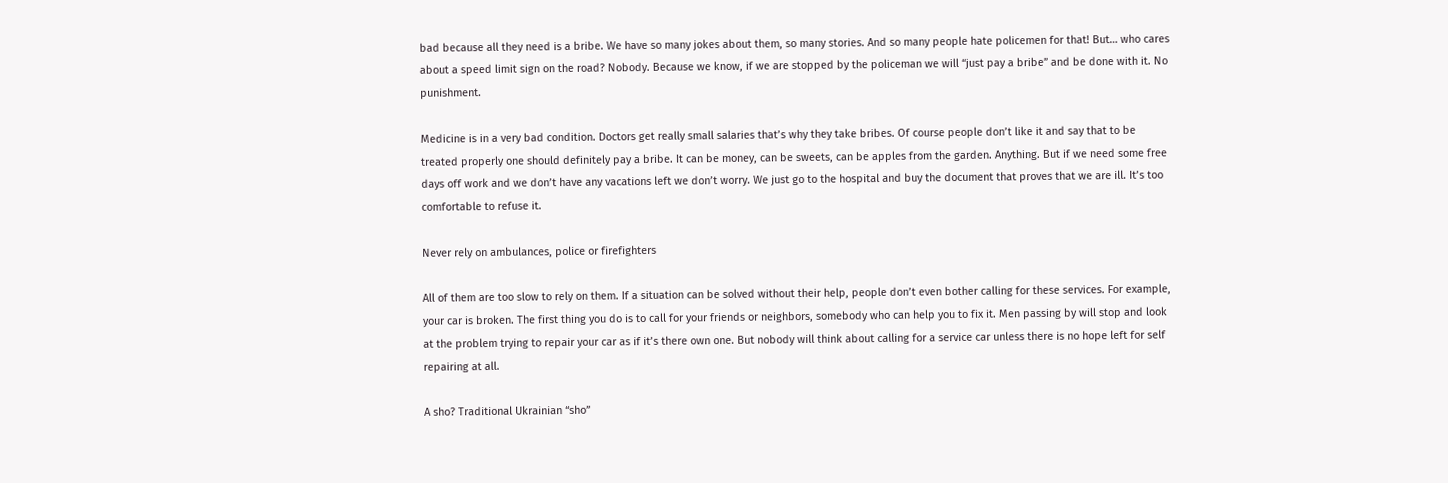bad because all they need is a bribe. We have so many jokes about them, so many stories. And so many people hate policemen for that! But… who cares about a speed limit sign on the road? Nobody. Because we know, if we are stopped by the policeman we will “just pay a bribe” and be done with it. No punishment.

Medicine is in a very bad condition. Doctors get really small salaries that’s why they take bribes. Of course people don’t like it and say that to be treated properly one should definitely pay a bribe. It can be money, can be sweets, can be apples from the garden. Anything. But if we need some free days off work and we don’t have any vacations left we don’t worry. We just go to the hospital and buy the document that proves that we are ill. It’s too comfortable to refuse it.

Never rely on ambulances, police or firefighters

All of them are too slow to rely on them. If a situation can be solved without their help, people don’t even bother calling for these services. For example, your car is broken. The first thing you do is to call for your friends or neighbors, somebody who can help you to fix it. Men passing by will stop and look at the problem trying to repair your car as if it’s there own one. But nobody will think about calling for a service car unless there is no hope left for self repairing at all.

A sho? Traditional Ukrainian “sho”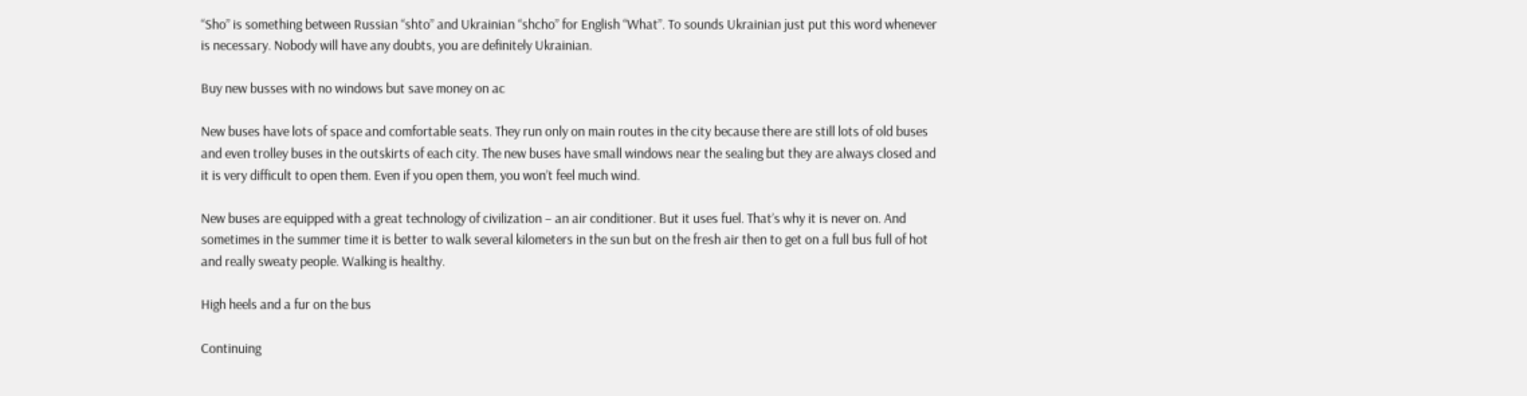“Sho” is something between Russian “shto” and Ukrainian “shcho” for English “What”. To sounds Ukrainian just put this word whenever is necessary. Nobody will have any doubts, you are definitely Ukrainian.

Buy new busses with no windows but save money on ac

New buses have lots of space and comfortable seats. They run only on main routes in the city because there are still lots of old buses and even trolley buses in the outskirts of each city. The new buses have small windows near the sealing but they are always closed and it is very difficult to open them. Even if you open them, you won’t feel much wind.

New buses are equipped with a great technology of civilization – an air conditioner. But it uses fuel. That’s why it is never on. And sometimes in the summer time it is better to walk several kilometers in the sun but on the fresh air then to get on a full bus full of hot and really sweaty people. Walking is healthy.

High heels and a fur on the bus

Continuing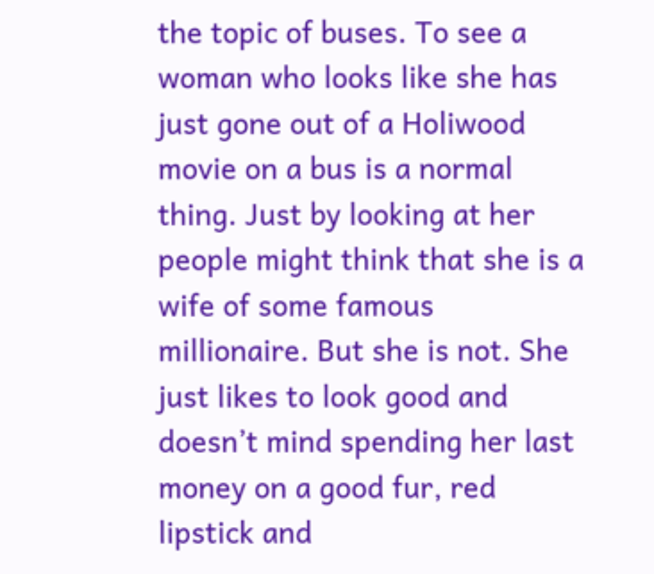the topic of buses. To see a woman who looks like she has just gone out of a Holiwood movie on a bus is a normal thing. Just by looking at her people might think that she is a wife of some famous millionaire. But she is not. She just likes to look good and doesn’t mind spending her last money on a good fur, red lipstick and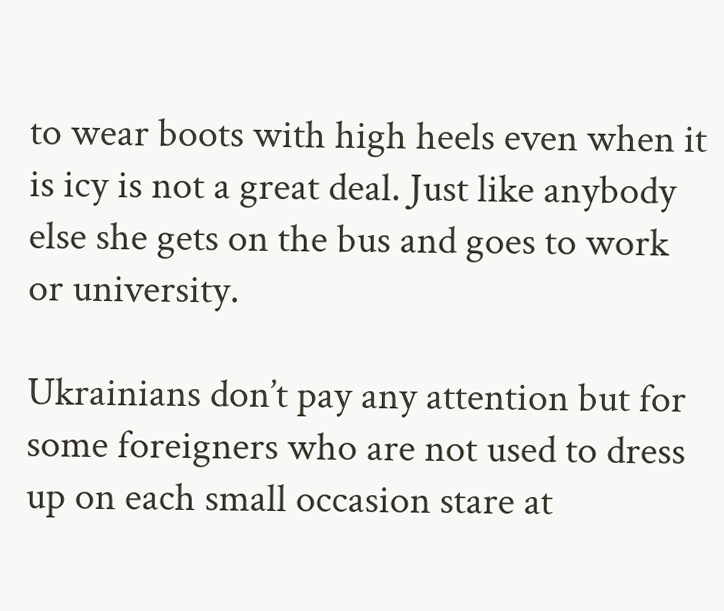to wear boots with high heels even when it is icy is not a great deal. Just like anybody else she gets on the bus and goes to work or university.

Ukrainians don’t pay any attention but for some foreigners who are not used to dress up on each small occasion stare at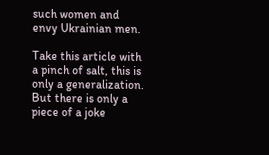such women and envy Ukrainian men.

Take this article with a pinch of salt, this is only a generalization. But there is only a piece of a joke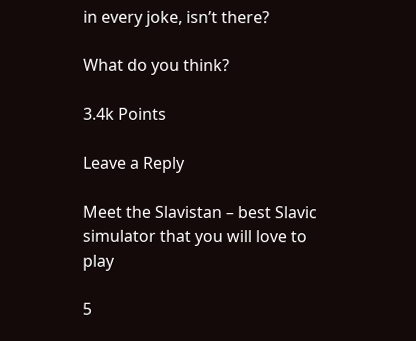in every joke, isn’t there?

What do you think?

3.4k Points

Leave a Reply

Meet the Slavistan – best Slavic simulator that you will love to play

5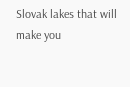Slovak lakes that will make you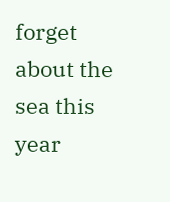forget about the sea this year